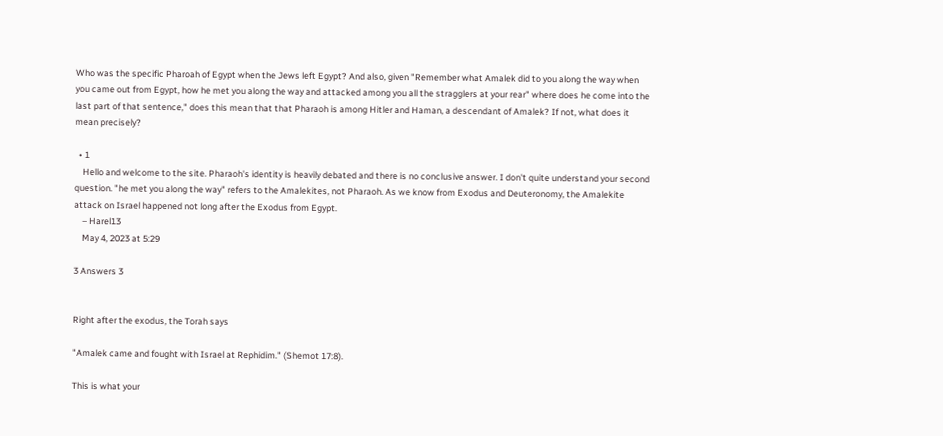Who was the specific Pharoah of Egypt when the Jews left Egypt? And also, given "Remember what Amalek did to you along the way when you came out from Egypt, how he met you along the way and attacked among you all the stragglers at your rear" where does he come into the last part of that sentence," does this mean that that Pharaoh is among Hitler and Haman, a descendant of Amalek? If not, what does it mean precisely?

  • 1
    Hello and welcome to the site. Pharaoh's identity is heavily debated and there is no conclusive answer. I don't quite understand your second question. "he met you along the way" refers to the Amalekites, not Pharaoh. As we know from Exodus and Deuteronomy, the Amalekite attack on Israel happened not long after the Exodus from Egypt.
    – Harel13
    May 4, 2023 at 5:29

3 Answers 3


Right after the exodus, the Torah says

"Amalek came and fought with Israel at Rephidim." (Shemot 17:8).

This is what your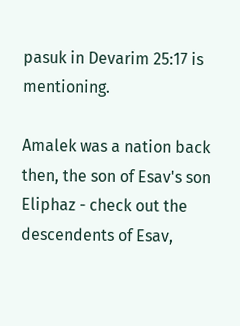pasuk in Devarim 25:17 is mentioning.

Amalek was a nation back then, the son of Esav's son Eliphaz - check out the descendents of Esav,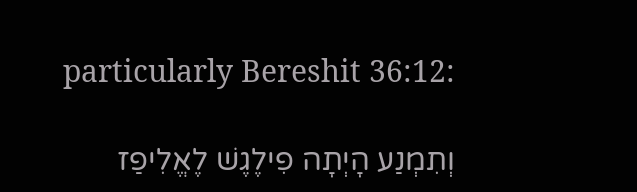particularly Bereshit 36:12:

וְתִמְנַע הָיְתָה פִילֶגֶשׁ לֶאֱלִיפַז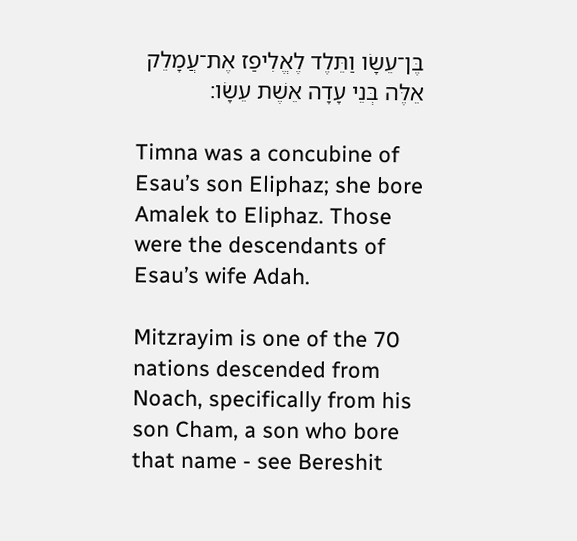בֶּן־עֵשָׂו וַתֵּלֶד לֶאֱלִיפַז אֶת־עֲמָלֵק אֵלֶּה בְּנֵי עָדָה אֵשֶׁת עֵשָׂו׃

Timna was a concubine of Esau’s son Eliphaz; she bore Amalek to Eliphaz. Those were the descendants of Esau’s wife Adah.

Mitzrayim is one of the 70 nations descended from Noach, specifically from his son Cham, a son who bore that name - see Bereshit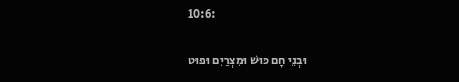10:6:

וּבְנֵי חָם כּוּשׁ וּמִצְרַיִם וּפוּט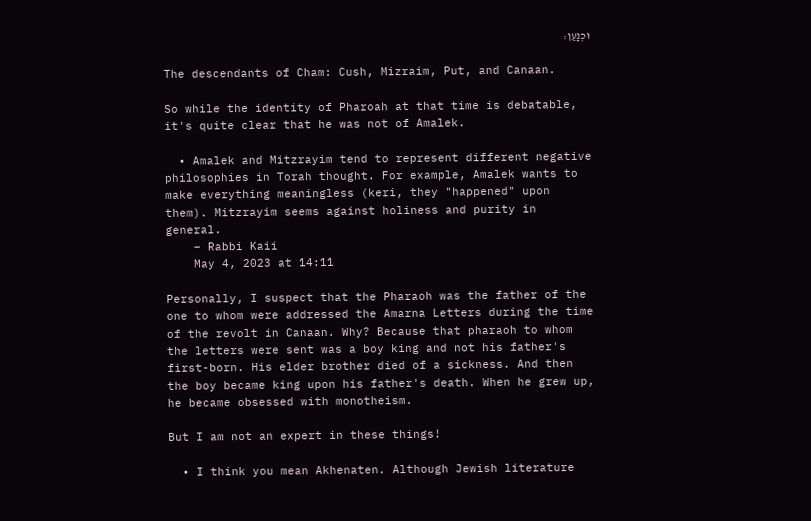וּכְנָעַן׃

The descendants of Cham: Cush, Mizraim, Put, and Canaan.

So while the identity of Pharoah at that time is debatable, it's quite clear that he was not of Amalek.

  • Amalek and Mitzrayim tend to represent different negative philosophies in Torah thought. For example, Amalek wants to make everything meaningless (keri, they "happened" upon them). Mitzrayim seems against holiness and purity in general.
    – Rabbi Kaii
    May 4, 2023 at 14:11

Personally, I suspect that the Pharaoh was the father of the one to whom were addressed the Amarna Letters during the time of the revolt in Canaan. Why? Because that pharaoh to whom the letters were sent was a boy king and not his father's first-born. His elder brother died of a sickness. And then the boy became king upon his father's death. When he grew up, he became obsessed with monotheism.

But I am not an expert in these things!

  • I think you mean Akhenaten. Although Jewish literature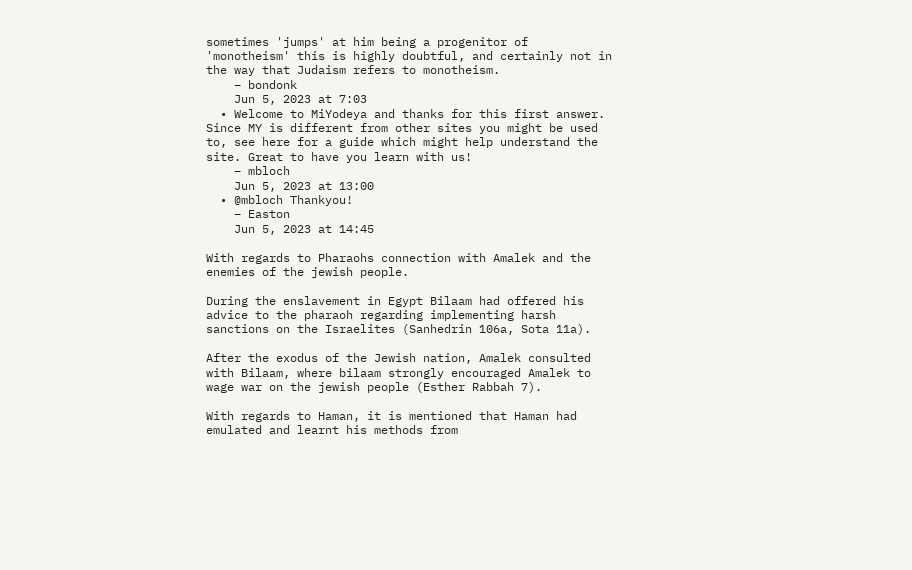sometimes 'jumps' at him being a progenitor of 'monotheism' this is highly doubtful, and certainly not in the way that Judaism refers to monotheism.
    – bondonk
    Jun 5, 2023 at 7:03
  • Welcome to MiYodeya and thanks for this first answer. Since MY is different from other sites you might be used to, see here for a guide which might help understand the site. Great to have you learn with us!
    – mbloch
    Jun 5, 2023 at 13:00
  • @mbloch Thankyou!
    – Easton
    Jun 5, 2023 at 14:45

With regards to Pharaohs connection with Amalek and the enemies of the jewish people.

During the enslavement in Egypt Bilaam had offered his advice to the pharaoh regarding implementing harsh sanctions on the Israelites (Sanhedrin 106a, Sota 11a).

After the exodus of the Jewish nation, Amalek consulted with Bilaam, where bilaam strongly encouraged Amalek to wage war on the jewish people (Esther Rabbah 7).

With regards to Haman, it is mentioned that Haman had emulated and learnt his methods from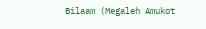Bilaam (Megaleh Amukot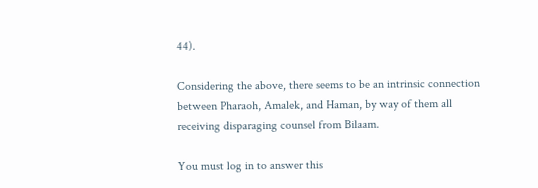44).

Considering the above, there seems to be an intrinsic connection between Pharaoh, Amalek, and Haman, by way of them all receiving disparaging counsel from Bilaam.

You must log in to answer this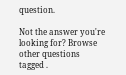question.

Not the answer you're looking for? Browse other questions tagged .